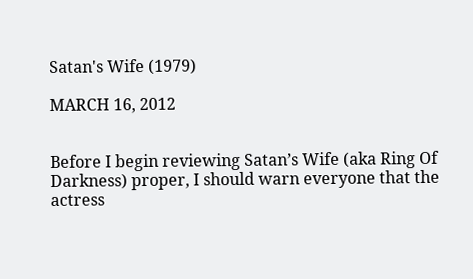Satan's Wife (1979)

MARCH 16, 2012


Before I begin reviewing Satan’s Wife (aka Ring Of Darkness) proper, I should warn everyone that the actress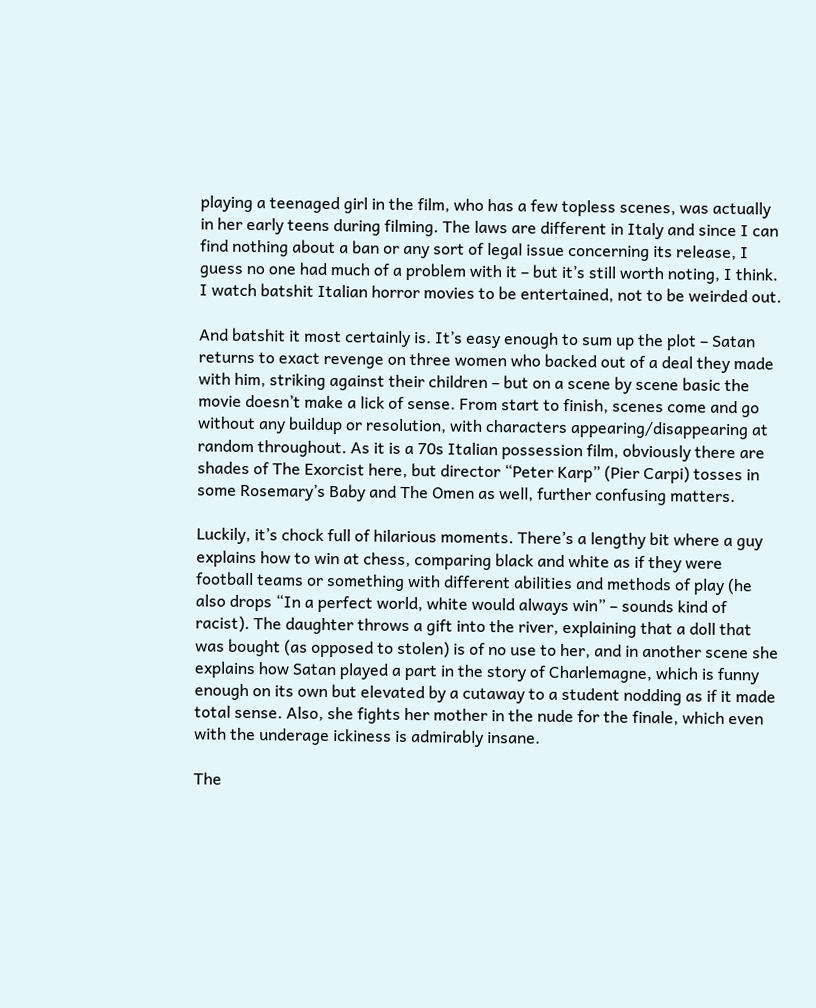playing a teenaged girl in the film, who has a few topless scenes, was actually in her early teens during filming. The laws are different in Italy and since I can find nothing about a ban or any sort of legal issue concerning its release, I guess no one had much of a problem with it – but it’s still worth noting, I think. I watch batshit Italian horror movies to be entertained, not to be weirded out.

And batshit it most certainly is. It’s easy enough to sum up the plot – Satan returns to exact revenge on three women who backed out of a deal they made with him, striking against their children – but on a scene by scene basic the movie doesn’t make a lick of sense. From start to finish, scenes come and go without any buildup or resolution, with characters appearing/disappearing at random throughout. As it is a 70s Italian possession film, obviously there are shades of The Exorcist here, but director “Peter Karp” (Pier Carpi) tosses in some Rosemary’s Baby and The Omen as well, further confusing matters.

Luckily, it’s chock full of hilarious moments. There’s a lengthy bit where a guy explains how to win at chess, comparing black and white as if they were football teams or something with different abilities and methods of play (he also drops “In a perfect world, white would always win” – sounds kind of racist). The daughter throws a gift into the river, explaining that a doll that was bought (as opposed to stolen) is of no use to her, and in another scene she explains how Satan played a part in the story of Charlemagne, which is funny enough on its own but elevated by a cutaway to a student nodding as if it made total sense. Also, she fights her mother in the nude for the finale, which even with the underage ickiness is admirably insane.

The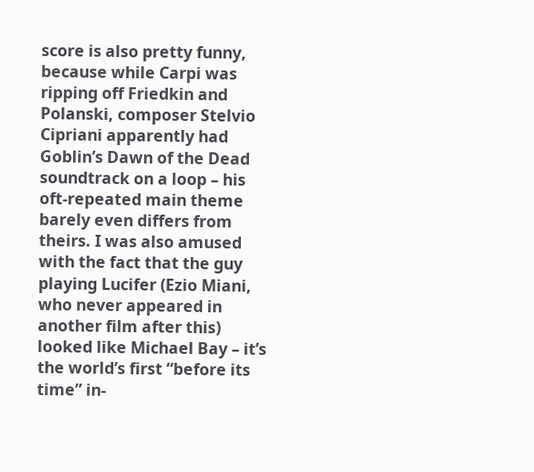score is also pretty funny, because while Carpi was ripping off Friedkin and Polanski, composer Stelvio Cipriani apparently had Goblin’s Dawn of the Dead soundtrack on a loop – his oft-repeated main theme barely even differs from theirs. I was also amused with the fact that the guy playing Lucifer (Ezio Miani, who never appeared in another film after this) looked like Michael Bay – it’s the world’s first “before its time” in-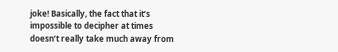joke! Basically, the fact that it’s impossible to decipher at times doesn’t really take much away from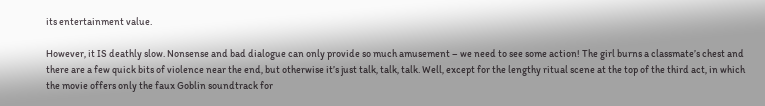its entertainment value.

However, it IS deathly slow. Nonsense and bad dialogue can only provide so much amusement – we need to see some action! The girl burns a classmate’s chest and there are a few quick bits of violence near the end, but otherwise it’s just talk, talk, talk. Well, except for the lengthy ritual scene at the top of the third act, in which the movie offers only the faux Goblin soundtrack for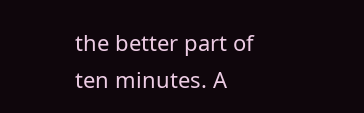the better part of ten minutes. A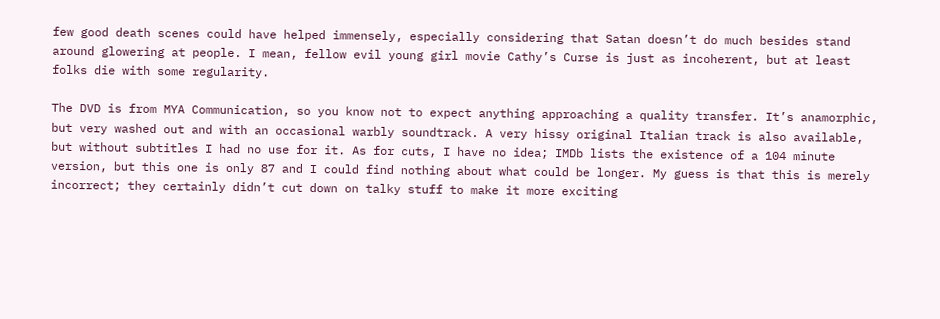few good death scenes could have helped immensely, especially considering that Satan doesn’t do much besides stand around glowering at people. I mean, fellow evil young girl movie Cathy’s Curse is just as incoherent, but at least folks die with some regularity.

The DVD is from MYA Communication, so you know not to expect anything approaching a quality transfer. It’s anamorphic, but very washed out and with an occasional warbly soundtrack. A very hissy original Italian track is also available, but without subtitles I had no use for it. As for cuts, I have no idea; IMDb lists the existence of a 104 minute version, but this one is only 87 and I could find nothing about what could be longer. My guess is that this is merely incorrect; they certainly didn’t cut down on talky stuff to make it more exciting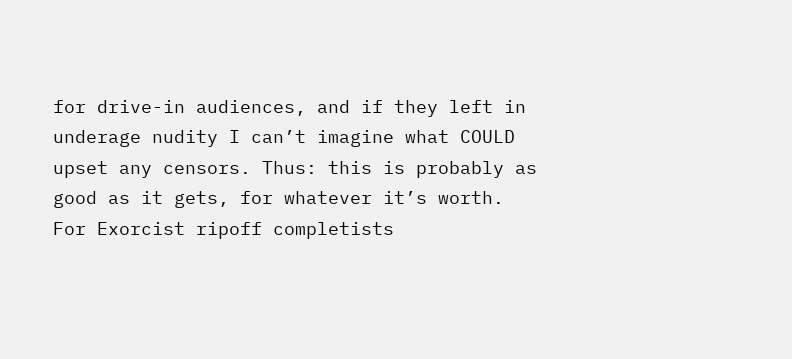for drive-in audiences, and if they left in underage nudity I can’t imagine what COULD upset any censors. Thus: this is probably as good as it gets, for whatever it’s worth. For Exorcist ripoff completists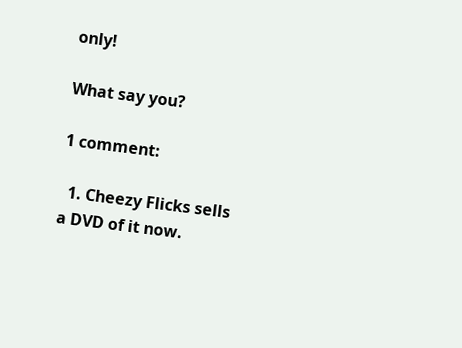only!

What say you?

1 comment:

  1. Cheezy Flicks sells a DVD of it now.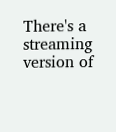There's a streaming version of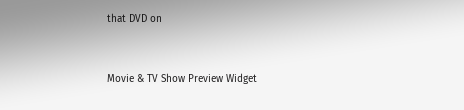that DVD on


Movie & TV Show Preview Widget